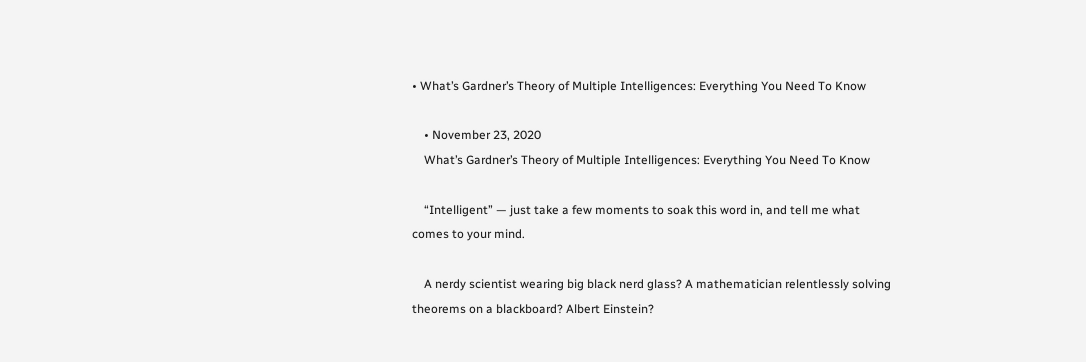• What’s Gardner’s Theory of Multiple Intelligences: Everything You Need To Know

    • November 23, 2020
    What’s Gardner’s Theory of Multiple Intelligences: Everything You Need To Know

    “Intelligent” — just take a few moments to soak this word in, and tell me what comes to your mind.

    A nerdy scientist wearing big black nerd glass? A mathematician relentlessly solving theorems on a blackboard? Albert Einstein?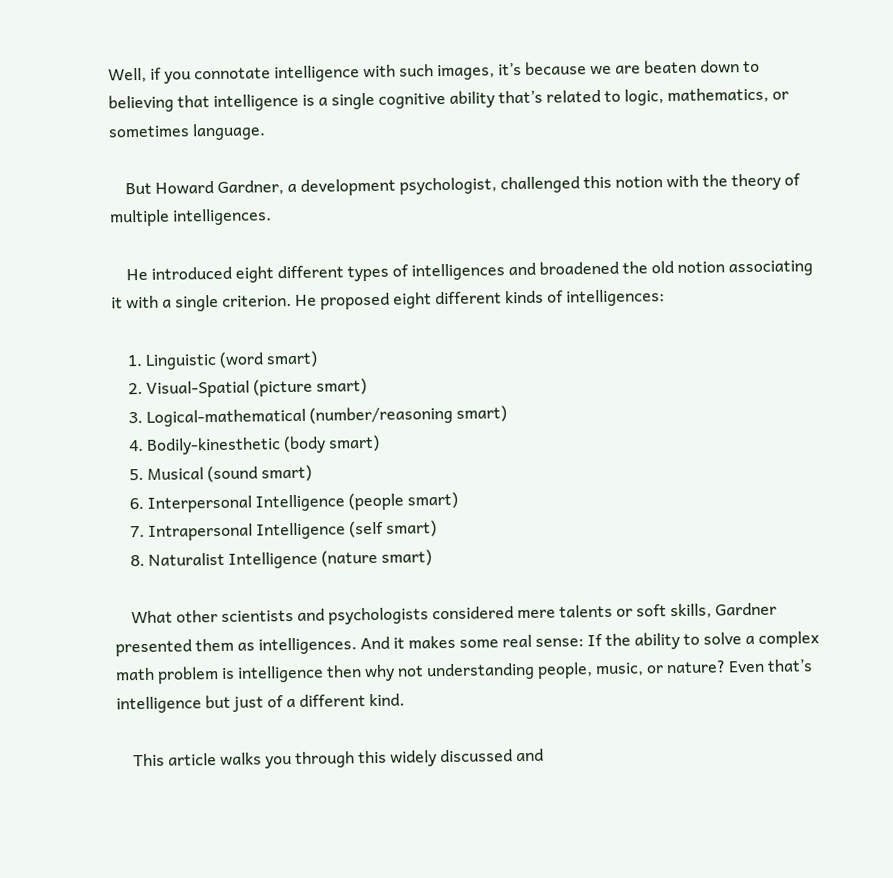Well, if you connotate intelligence with such images, it’s because we are beaten down to believing that intelligence is a single cognitive ability that’s related to logic, mathematics, or sometimes language.

    But Howard Gardner, a development psychologist, challenged this notion with the theory of multiple intelligences.

    He introduced eight different types of intelligences and broadened the old notion associating it with a single criterion. He proposed eight different kinds of intelligences:

    1. Linguistic (word smart)
    2. Visual-Spatial (picture smart)
    3. Logical-mathematical (number/reasoning smart)
    4. Bodily-kinesthetic (body smart)
    5. Musical (sound smart)
    6. Interpersonal Intelligence (people smart)
    7. Intrapersonal Intelligence (self smart)
    8. Naturalist Intelligence (nature smart)

    What other scientists and psychologists considered mere talents or soft skills, Gardner presented them as intelligences. And it makes some real sense: If the ability to solve a complex math problem is intelligence then why not understanding people, music, or nature? Even that’s intelligence but just of a different kind.

    This article walks you through this widely discussed and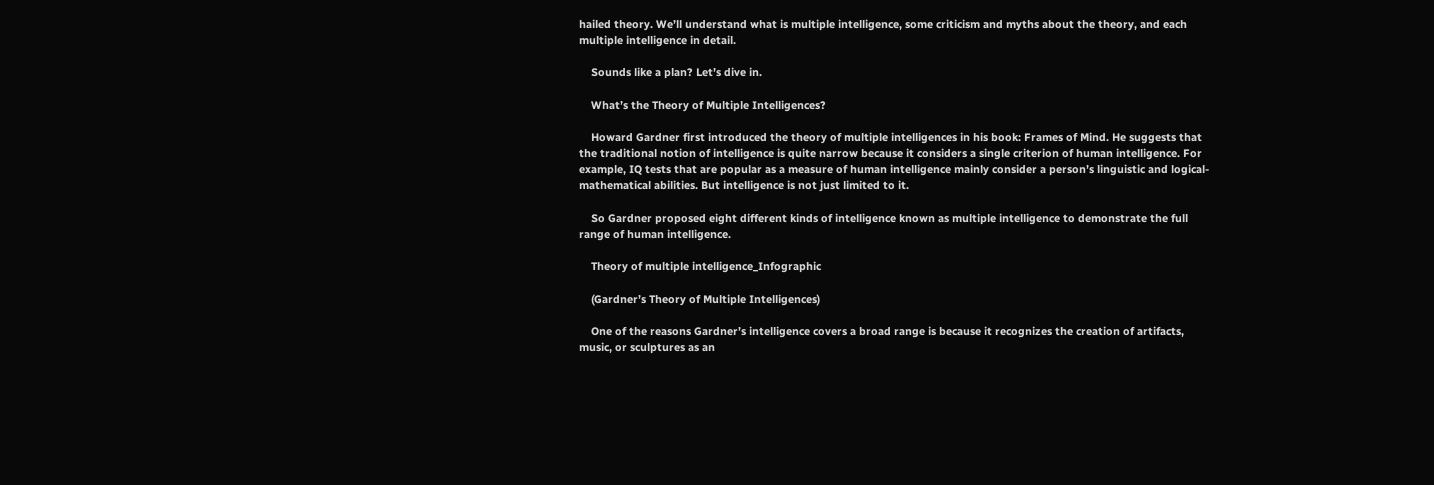hailed theory. We’ll understand what is multiple intelligence, some criticism and myths about the theory, and each multiple intelligence in detail.

    Sounds like a plan? Let’s dive in.

    What’s the Theory of Multiple Intelligences?

    Howard Gardner first introduced the theory of multiple intelligences in his book: Frames of Mind. He suggests that the traditional notion of intelligence is quite narrow because it considers a single criterion of human intelligence. For example, IQ tests that are popular as a measure of human intelligence mainly consider a person’s linguistic and logical-mathematical abilities. But intelligence is not just limited to it.

    So Gardner proposed eight different kinds of intelligence known as multiple intelligence to demonstrate the full range of human intelligence.

    Theory of multiple intelligence_Infographic

    (Gardner’s Theory of Multiple Intelligences)

    One of the reasons Gardner’s intelligence covers a broad range is because it recognizes the creation of artifacts, music, or sculptures as an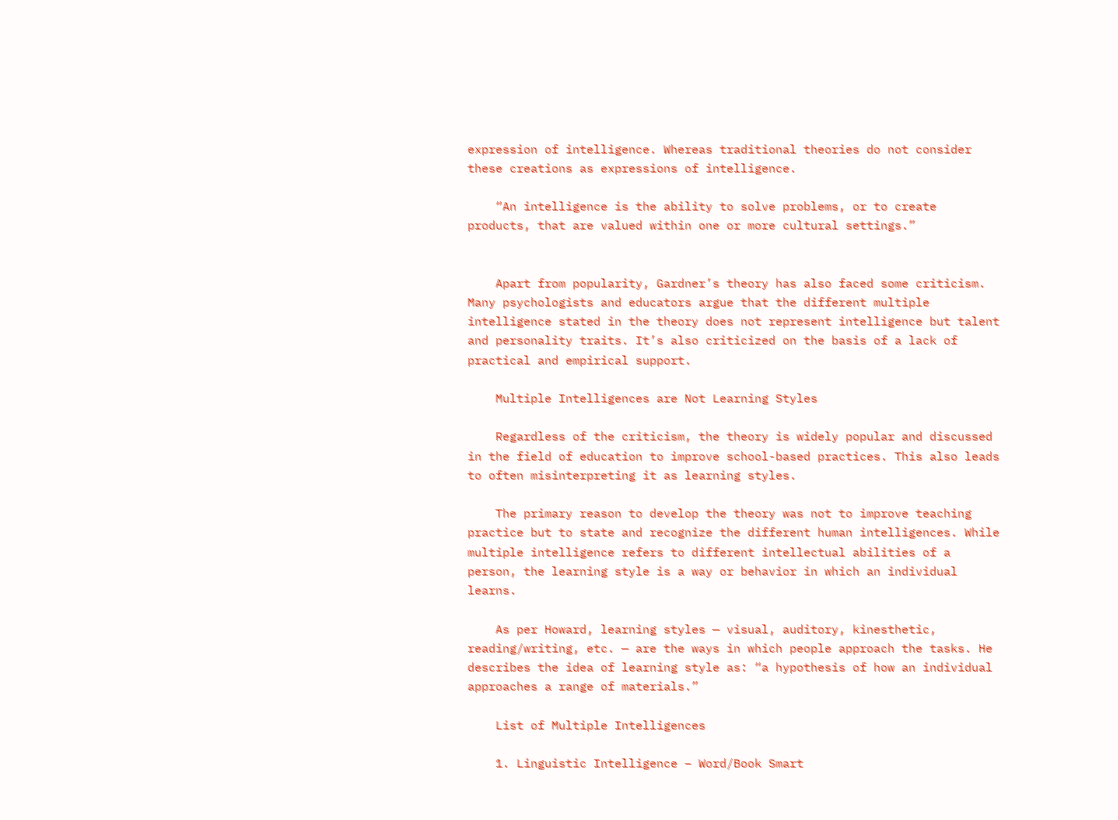expression of intelligence. Whereas traditional theories do not consider these creations as expressions of intelligence.

    “An intelligence is the ability to solve problems, or to create products, that are valued within one or more cultural settings.”


    Apart from popularity, Gardner’s theory has also faced some criticism. Many psychologists and educators argue that the different multiple intelligence stated in the theory does not represent intelligence but talent and personality traits. It’s also criticized on the basis of a lack of practical and empirical support.

    Multiple Intelligences are Not Learning Styles

    Regardless of the criticism, the theory is widely popular and discussed in the field of education to improve school-based practices. This also leads to often misinterpreting it as learning styles.

    The primary reason to develop the theory was not to improve teaching practice but to state and recognize the different human intelligences. While multiple intelligence refers to different intellectual abilities of a person, the learning style is a way or behavior in which an individual learns.

    As per Howard, learning styles — visual, auditory, kinesthetic, reading/writing, etc. — are the ways in which people approach the tasks. He describes the idea of learning style as: “a hypothesis of how an individual approaches a range of materials.”

    List of Multiple Intelligences

    1. Linguistic Intelligence – Word/Book Smart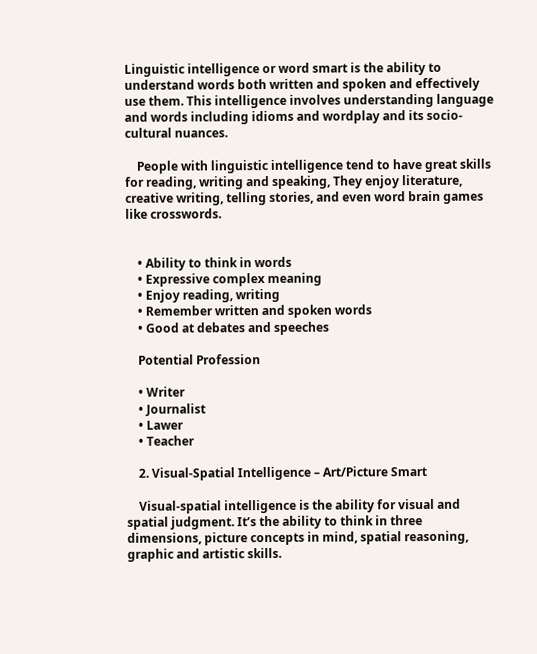Linguistic intelligence or word smart is the ability to understand words both written and spoken and effectively use them. This intelligence involves understanding language and words including idioms and wordplay and its socio-cultural nuances.

    People with linguistic intelligence tend to have great skills for reading, writing and speaking, They enjoy literature, creative writing, telling stories, and even word brain games like crosswords.


    • Ability to think in words
    • Expressive complex meaning
    • Enjoy reading, writing
    • Remember written and spoken words
    • Good at debates and speeches

    Potential Profession

    • Writer
    • Journalist
    • Lawer
    • Teacher

    2. Visual-Spatial Intelligence – Art/Picture Smart

    Visual-spatial intelligence is the ability for visual and spatial judgment. It’s the ability to think in three dimensions, picture concepts in mind, spatial reasoning, graphic and artistic skills.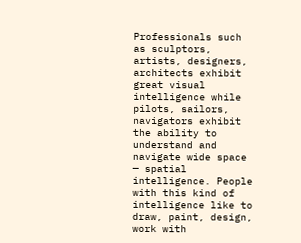Professionals such as sculptors, artists, designers, architects exhibit great visual intelligence while pilots, sailors, navigators exhibit the ability to understand and navigate wide space — spatial intelligence. People with this kind of intelligence like to draw, paint, design, work with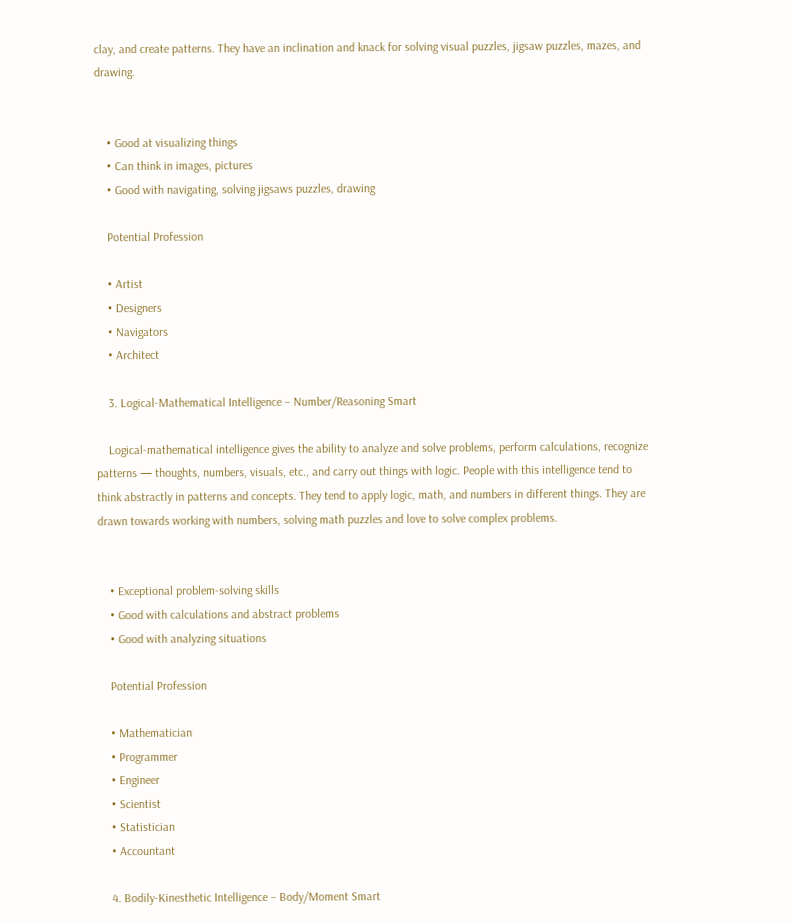clay, and create patterns. They have an inclination and knack for solving visual puzzles, jigsaw puzzles, mazes, and drawing.


    • Good at visualizing things
    • Can think in images, pictures
    • Good with navigating, solving jigsaws puzzles, drawing

    Potential Profession

    • Artist
    • Designers
    • Navigators
    • Architect

    3. Logical-Mathematical Intelligence – Number/Reasoning Smart

    Logical-mathematical intelligence gives the ability to analyze and solve problems, perform calculations, recognize patterns — thoughts, numbers, visuals, etc., and carry out things with logic. People with this intelligence tend to think abstractly in patterns and concepts. They tend to apply logic, math, and numbers in different things. They are drawn towards working with numbers, solving math puzzles and love to solve complex problems.


    • Exceptional problem-solving skills
    • Good with calculations and abstract problems
    • Good with analyzing situations

    Potential Profession

    • Mathematician
    • Programmer
    • Engineer
    • Scientist
    • Statistician
    • Accountant

    4. Bodily-Kinesthetic Intelligence – Body/Moment Smart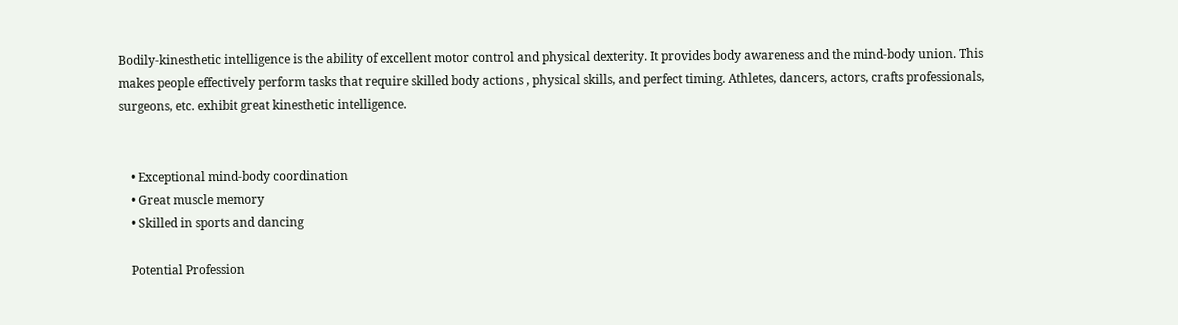Bodily-kinesthetic intelligence is the ability of excellent motor control and physical dexterity. It provides body awareness and the mind-body union. This makes people effectively perform tasks that require skilled body actions , physical skills, and perfect timing. Athletes, dancers, actors, crafts professionals, surgeons, etc. exhibit great kinesthetic intelligence.


    • Exceptional mind-body coordination
    • Great muscle memory
    • Skilled in sports and dancing

    Potential Profession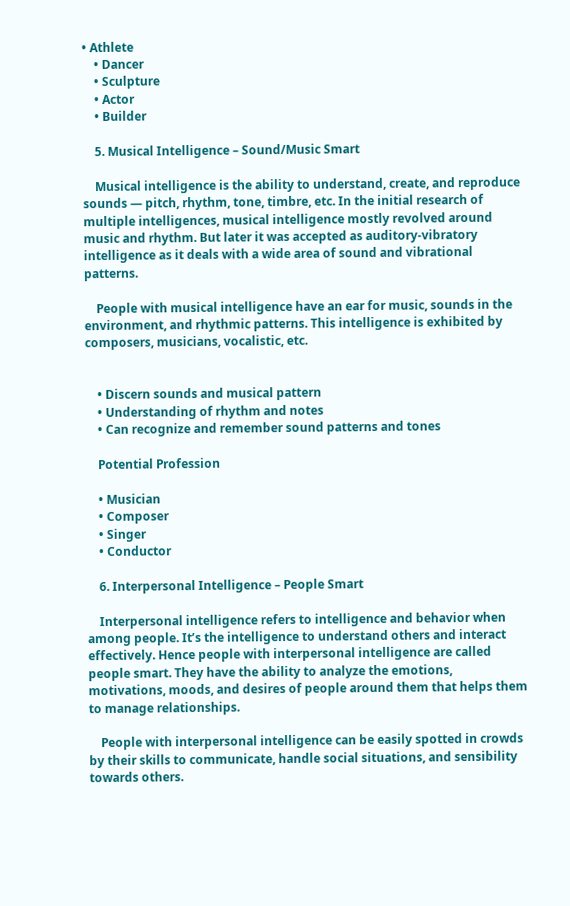• Athlete
    • Dancer
    • Sculpture
    • Actor
    • Builder

    5. Musical Intelligence – Sound/Music Smart

    Musical intelligence is the ability to understand, create, and reproduce sounds — pitch, rhythm, tone, timbre, etc. In the initial research of multiple intelligences, musical intelligence mostly revolved around music and rhythm. But later it was accepted as auditory-vibratory intelligence as it deals with a wide area of sound and vibrational patterns.

    People with musical intelligence have an ear for music, sounds in the environment, and rhythmic patterns. This intelligence is exhibited by composers, musicians, vocalistic, etc.


    • Discern sounds and musical pattern
    • Understanding of rhythm and notes
    • Can recognize and remember sound patterns and tones

    Potential Profession

    • Musician
    • Composer
    • Singer
    • Conductor

    6. Interpersonal Intelligence – People Smart

    Interpersonal intelligence refers to intelligence and behavior when among people. It’s the intelligence to understand others and interact effectively. Hence people with interpersonal intelligence are called people smart. They have the ability to analyze the emotions, motivations, moods, and desires of people around them that helps them to manage relationships.

    People with interpersonal intelligence can be easily spotted in crowds by their skills to communicate, handle social situations, and sensibility towards others.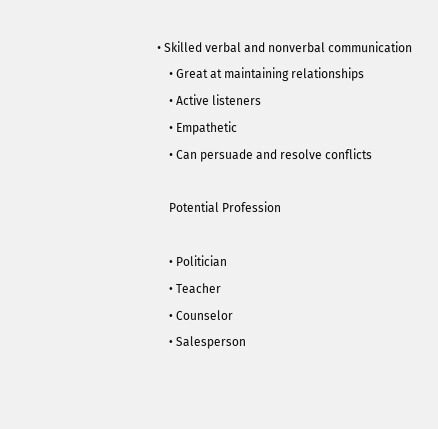• Skilled verbal and nonverbal communication
    • Great at maintaining relationships
    • Active listeners
    • Empathetic
    • Can persuade and resolve conflicts

    Potential Profession

    • Politician
    • Teacher
    • Counselor
    • Salesperson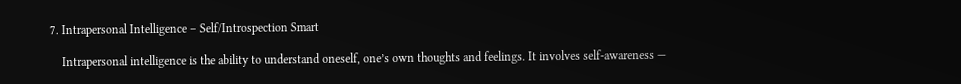7. Intrapersonal Intelligence – Self/Introspection Smart

    Intrapersonal intelligence is the ability to understand oneself, one’s own thoughts and feelings. It involves self-awareness —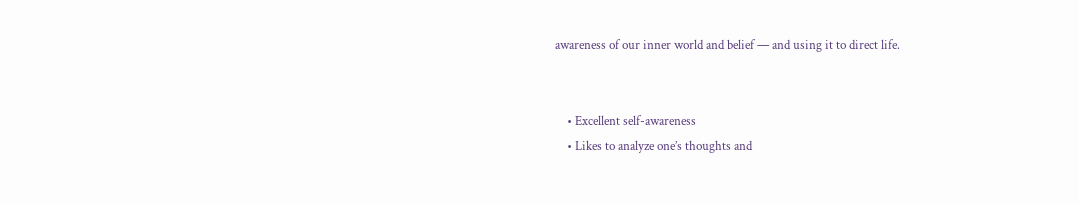awareness of our inner world and belief — and using it to direct life.


    • Excellent self-awareness
    • Likes to analyze one’s thoughts and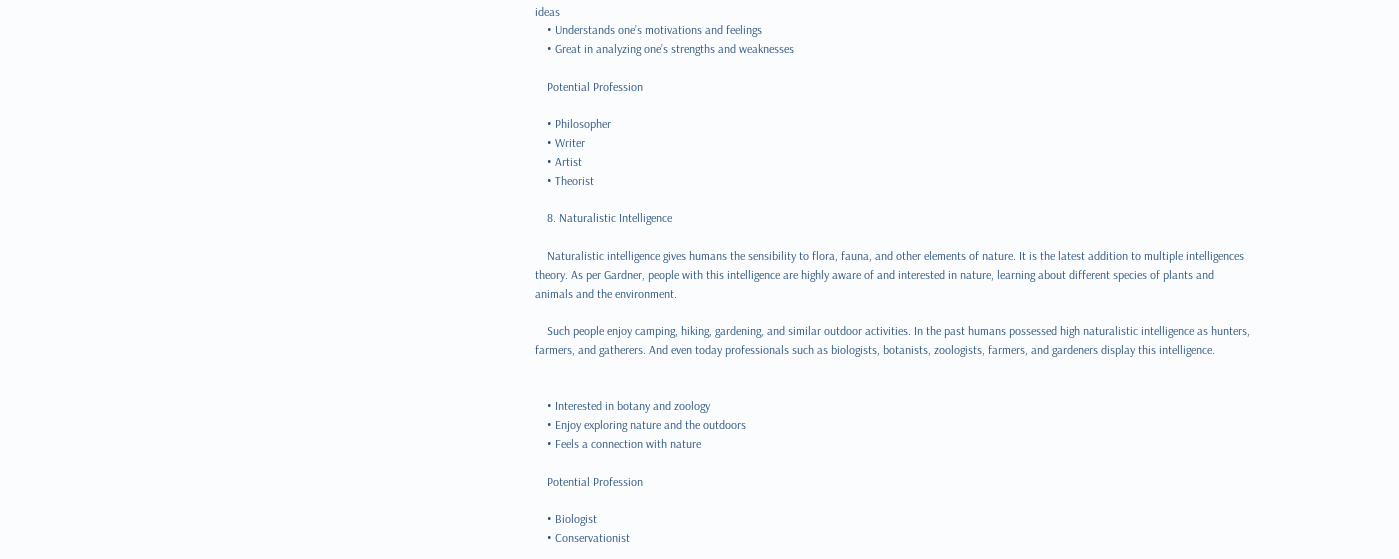ideas
    • Understands one’s motivations and feelings
    • Great in analyzing one’s strengths and weaknesses

    Potential Profession

    • Philosopher
    • Writer
    • Artist
    • Theorist

    8. Naturalistic Intelligence

    Naturalistic intelligence gives humans the sensibility to flora, fauna, and other elements of nature. It is the latest addition to multiple intelligences theory. As per Gardner, people with this intelligence are highly aware of and interested in nature, learning about different species of plants and animals and the environment.

    Such people enjoy camping, hiking, gardening, and similar outdoor activities. In the past humans possessed high naturalistic intelligence as hunters, farmers, and gatherers. And even today professionals such as biologists, botanists, zoologists, farmers, and gardeners display this intelligence.


    • Interested in botany and zoology
    • Enjoy exploring nature and the outdoors
    • Feels a connection with nature

    Potential Profession

    • Biologist
    • Conservationist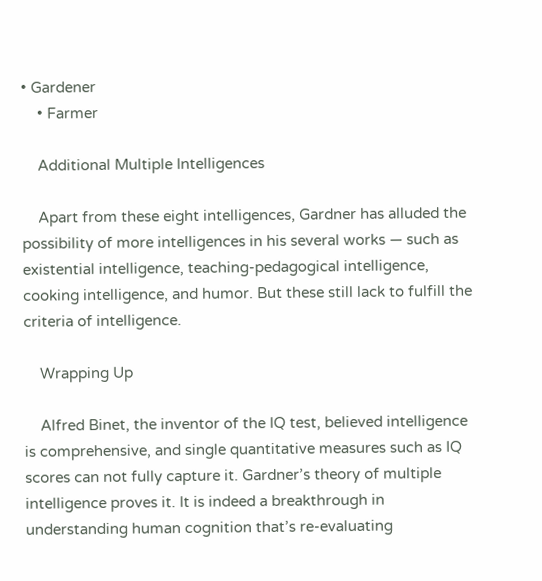• Gardener
    • Farmer

    Additional Multiple Intelligences

    Apart from these eight intelligences, Gardner has alluded the possibility of more intelligences in his several works — such as existential intelligence, teaching-pedagogical intelligence,  cooking intelligence, and humor. But these still lack to fulfill the criteria of intelligence.

    Wrapping Up

    Alfred Binet, the inventor of the IQ test, believed intelligence is comprehensive, and single quantitative measures such as IQ scores can not fully capture it. Gardner’s theory of multiple intelligence proves it. It is indeed a breakthrough in understanding human cognition that’s re-evaluating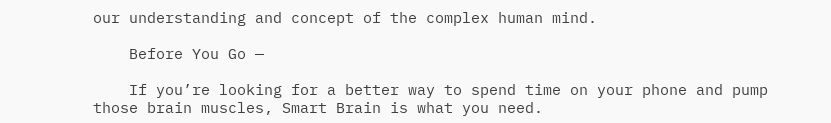our understanding and concept of the complex human mind.

    Before You Go —

    If you’re looking for a better way to spend time on your phone and pump those brain muscles, Smart Brain is what you need.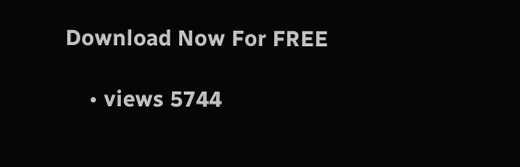Download Now For FREE

    • views 5744